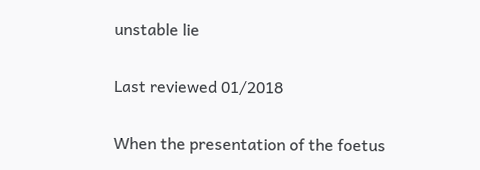unstable lie

Last reviewed 01/2018

When the presentation of the foetus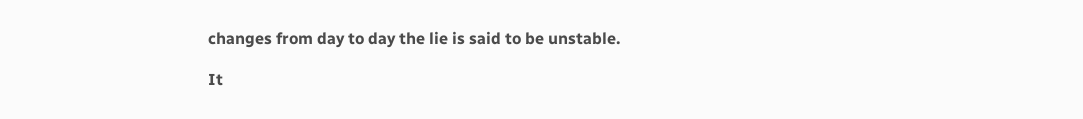changes from day to day the lie is said to be unstable.

It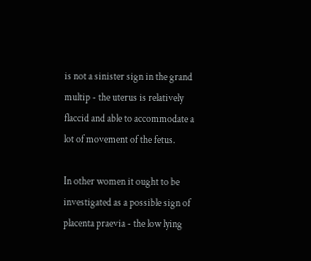is not a sinister sign in the grand multip - the uterus is relatively flaccid and able to accommodate a lot of movement of the fetus.

In other women it ought to be investigated as a possible sign of placenta praevia - the low lying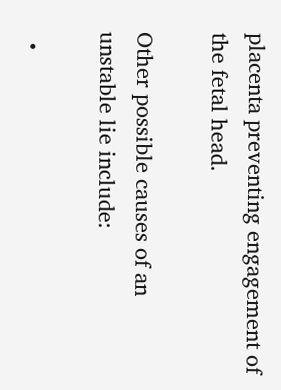placenta preventing engagement of the fetal head.

Other possible causes of an unstable lie include:

  •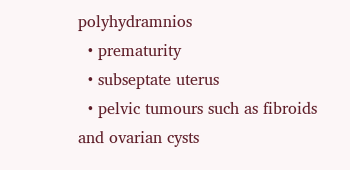polyhydramnios
  • prematurity
  • subseptate uterus
  • pelvic tumours such as fibroids and ovarian cysts